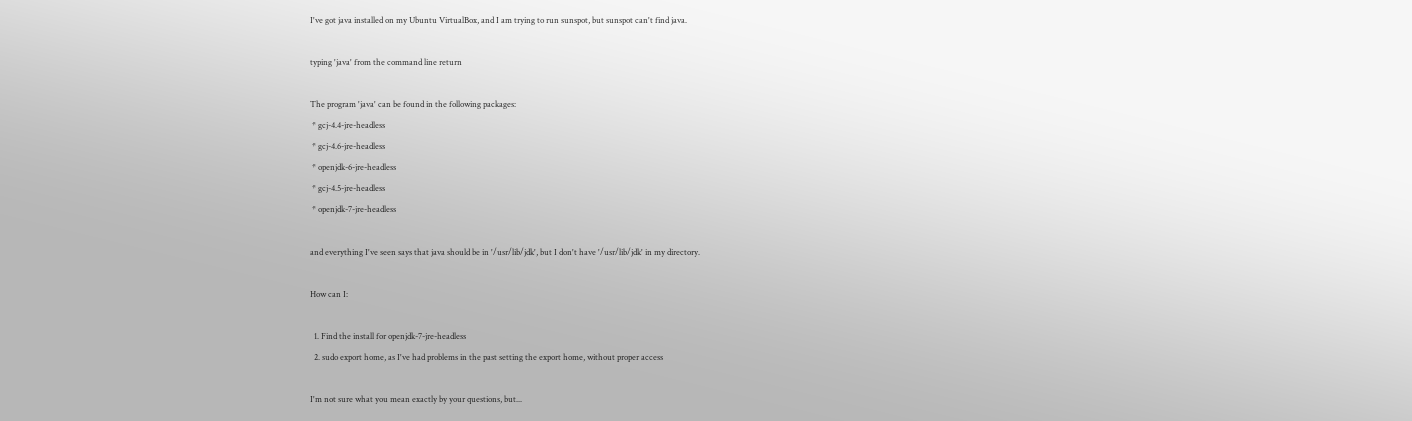I've got java installed on my Ubuntu VirtualBox, and I am trying to run sunspot, but sunspot can't find java.

typing 'java' from the command line return

The program 'java' can be found in the following packages:
 * gcj-4.4-jre-headless
 * gcj-4.6-jre-headless
 * openjdk-6-jre-headless
 * gcj-4.5-jre-headless
 * openjdk-7-jre-headless

and everything I've seen says that java should be in '/usr/lib/jdk', but I don't have '/usr/lib/jdk' in my directory.

How can I:

  1. Find the install for openjdk-7-jre-headless
  2. sudo export home, as I've had problems in the past setting the export home, without proper access

I'm not sure what you mean exactly by your questions, but...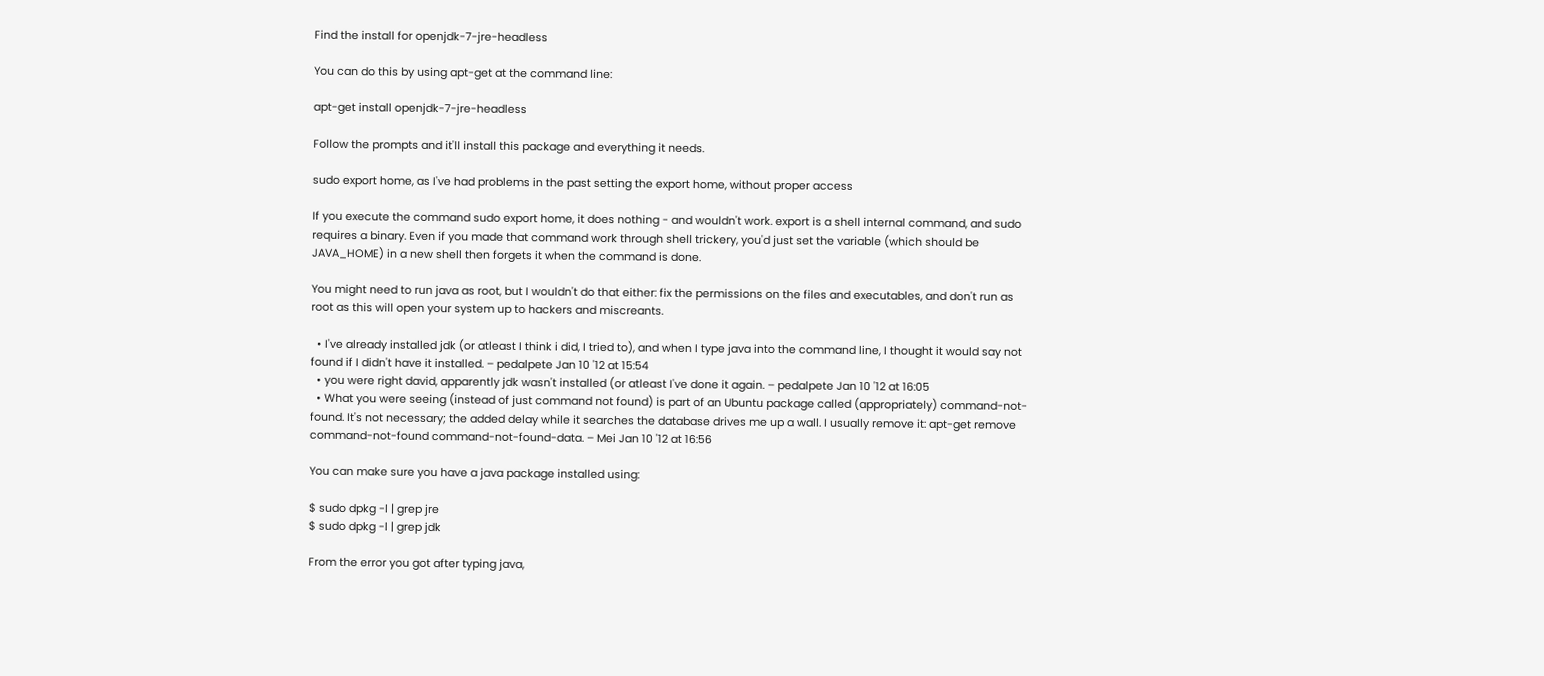Find the install for openjdk-7-jre-headless

You can do this by using apt-get at the command line:

apt-get install openjdk-7-jre-headless

Follow the prompts and it'll install this package and everything it needs.

sudo export home, as I've had problems in the past setting the export home, without proper access

If you execute the command sudo export home, it does nothing - and wouldn't work. export is a shell internal command, and sudo requires a binary. Even if you made that command work through shell trickery, you'd just set the variable (which should be JAVA_HOME) in a new shell then forgets it when the command is done.

You might need to run java as root, but I wouldn't do that either: fix the permissions on the files and executables, and don't run as root as this will open your system up to hackers and miscreants.

  • I've already installed jdk (or atleast I think i did, I tried to), and when I type java into the command line, I thought it would say not found if I didn't have it installed. – pedalpete Jan 10 '12 at 15:54
  • you were right david, apparently jdk wasn't installed (or atleast I've done it again. – pedalpete Jan 10 '12 at 16:05
  • What you were seeing (instead of just command not found) is part of an Ubuntu package called (appropriately) command-not-found. It's not necessary; the added delay while it searches the database drives me up a wall. I usually remove it: apt-get remove command-not-found command-not-found-data. – Mei Jan 10 '12 at 16:56

You can make sure you have a java package installed using:

$ sudo dpkg -l | grep jre
$ sudo dpkg -l | grep jdk

From the error you got after typing java,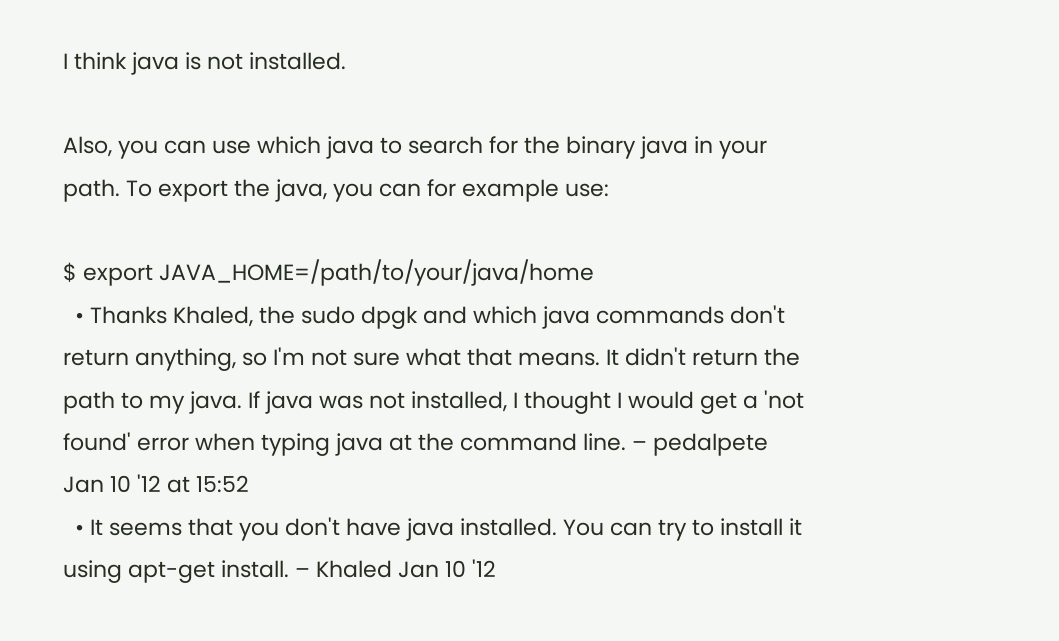I think java is not installed.

Also, you can use which java to search for the binary java in your path. To export the java, you can for example use:

$ export JAVA_HOME=/path/to/your/java/home
  • Thanks Khaled, the sudo dpgk and which java commands don't return anything, so I'm not sure what that means. It didn't return the path to my java. If java was not installed, I thought I would get a 'not found' error when typing java at the command line. – pedalpete Jan 10 '12 at 15:52
  • It seems that you don't have java installed. You can try to install it using apt-get install. – Khaled Jan 10 '12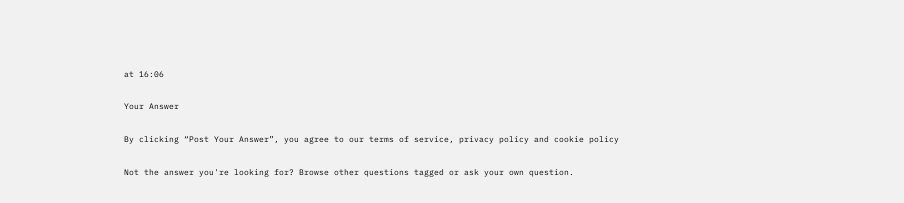at 16:06

Your Answer

By clicking “Post Your Answer”, you agree to our terms of service, privacy policy and cookie policy

Not the answer you're looking for? Browse other questions tagged or ask your own question.